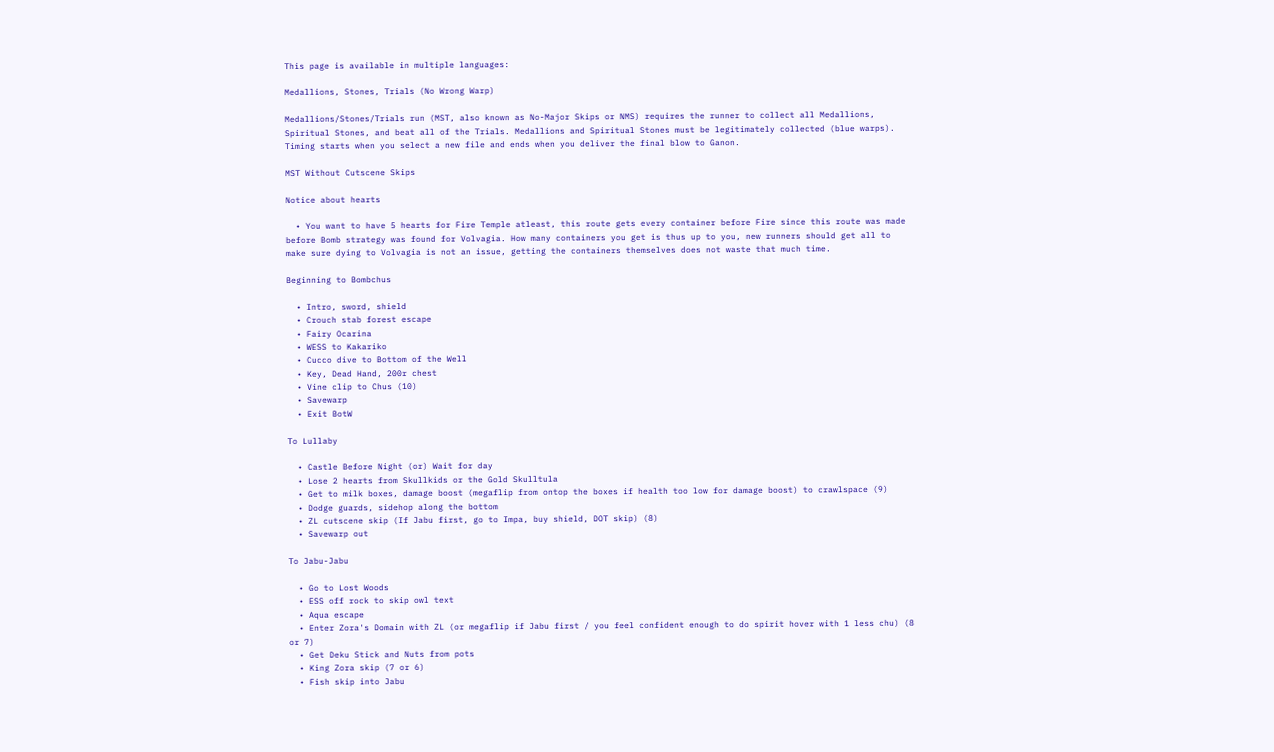This page is available in multiple languages:

Medallions, Stones, Trials (No Wrong Warp)

Medallions/Stones/Trials run (MST, also known as No-Major Skips or NMS) requires the runner to collect all Medallions, Spiritual Stones, and beat all of the Trials. Medallions and Spiritual Stones must be legitimately collected (blue warps). Timing starts when you select a new file and ends when you deliver the final blow to Ganon.

MST Without Cutscene Skips

Notice about hearts

  • You want to have 5 hearts for Fire Temple atleast, this route gets every container before Fire since this route was made before Bomb strategy was found for Volvagia. How many containers you get is thus up to you, new runners should get all to make sure dying to Volvagia is not an issue, getting the containers themselves does not waste that much time.

Beginning to Bombchus

  • Intro, sword, shield
  • Crouch stab forest escape
  • Fairy Ocarina
  • WESS to Kakariko
  • Cucco dive to Bottom of the Well
  • Key, Dead Hand, 200r chest
  • Vine clip to Chus (10)
  • Savewarp
  • Exit BotW

To Lullaby

  • Castle Before Night (or) Wait for day
  • Lose 2 hearts from Skullkids or the Gold Skulltula
  • Get to milk boxes, damage boost (megaflip from ontop the boxes if health too low for damage boost) to crawlspace (9)
  • Dodge guards, sidehop along the bottom
  • ZL cutscene skip (If Jabu first, go to Impa, buy shield, DOT skip) (8)
  • Savewarp out

To Jabu-Jabu

  • Go to Lost Woods
  • ESS off rock to skip owl text
  • Aqua escape
  • Enter Zora's Domain with ZL (or megaflip if Jabu first / you feel confident enough to do spirit hover with 1 less chu) (8 or 7)
  • Get Deku Stick and Nuts from pots
  • King Zora skip (7 or 6)
  • Fish skip into Jabu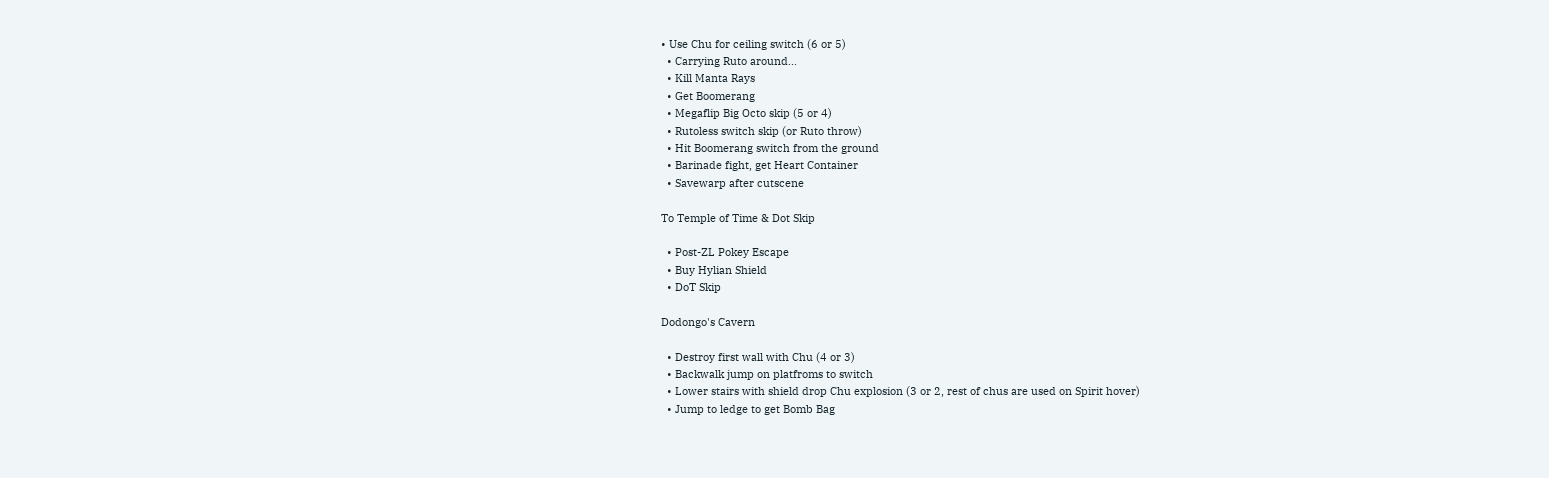• Use Chu for ceiling switch (6 or 5)
  • Carrying Ruto around...
  • Kill Manta Rays
  • Get Boomerang
  • Megaflip Big Octo skip (5 or 4)
  • Rutoless switch skip (or Ruto throw)
  • Hit Boomerang switch from the ground
  • Barinade fight, get Heart Container
  • Savewarp after cutscene

To Temple of Time & Dot Skip

  • Post-ZL Pokey Escape
  • Buy Hylian Shield
  • DoT Skip

Dodongo's Cavern

  • Destroy first wall with Chu (4 or 3)
  • Backwalk jump on platfroms to switch
  • Lower stairs with shield drop Chu explosion (3 or 2, rest of chus are used on Spirit hover)
  • Jump to ledge to get Bomb Bag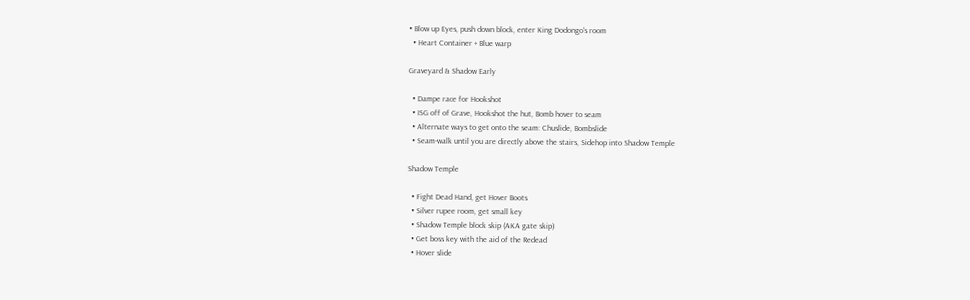• Blow up Eyes, push down block, enter King Dodongo's room
  • Heart Container + Blue warp

Graveyard & Shadow Early

  • Dampe race for Hookshot
  • ISG off of Grave, Hookshot the hut, Bomb hover to seam
  • Alternate ways to get onto the seam: Chuslide, Bombslide
  • Seam-walk until you are directly above the stairs, Sidehop into Shadow Temple

Shadow Temple

  • Fight Dead Hand, get Hover Boots
  • Silver rupee room, get small key
  • Shadow Temple block skip (AKA gate skip)
  • Get boss key with the aid of the Redead
  • Hover slide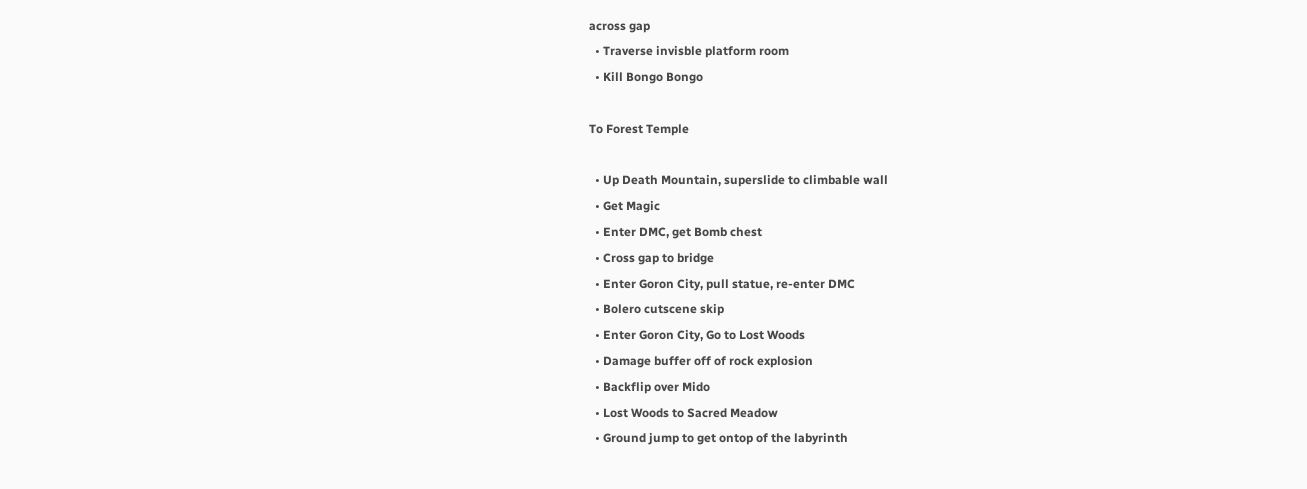across gap
  • Traverse invisble platform room
  • Kill Bongo Bongo

To Forest Temple

  • Up Death Mountain, superslide to climbable wall
  • Get Magic
  • Enter DMC, get Bomb chest
  • Cross gap to bridge
  • Enter Goron City, pull statue, re-enter DMC
  • Bolero cutscene skip
  • Enter Goron City, Go to Lost Woods
  • Damage buffer off of rock explosion
  • Backflip over Mido
  • Lost Woods to Sacred Meadow
  • Ground jump to get ontop of the labyrinth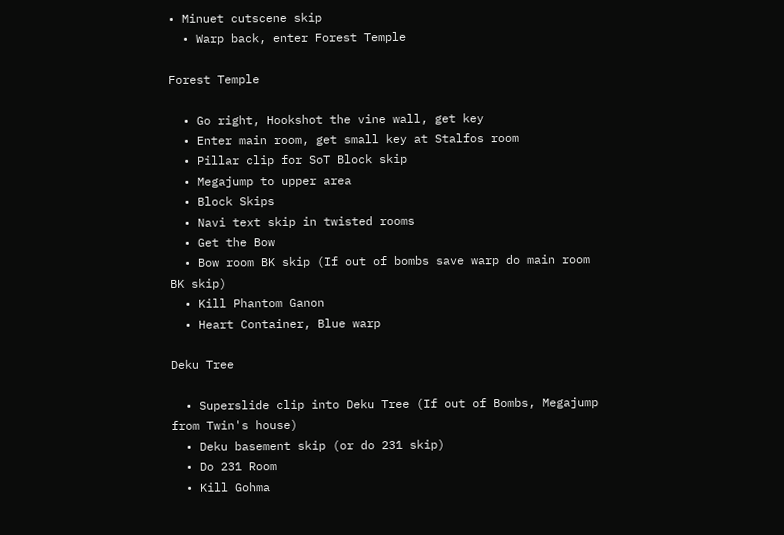• Minuet cutscene skip
  • Warp back, enter Forest Temple

Forest Temple

  • Go right, Hookshot the vine wall, get key
  • Enter main room, get small key at Stalfos room
  • Pillar clip for SoT Block skip
  • Megajump to upper area
  • Block Skips
  • Navi text skip in twisted rooms
  • Get the Bow
  • Bow room BK skip (If out of bombs save warp do main room BK skip)
  • Kill Phantom Ganon
  • Heart Container, Blue warp

Deku Tree

  • Superslide clip into Deku Tree (If out of Bombs, Megajump from Twin's house)
  • Deku basement skip (or do 231 skip)
  • Do 231 Room
  • Kill Gohma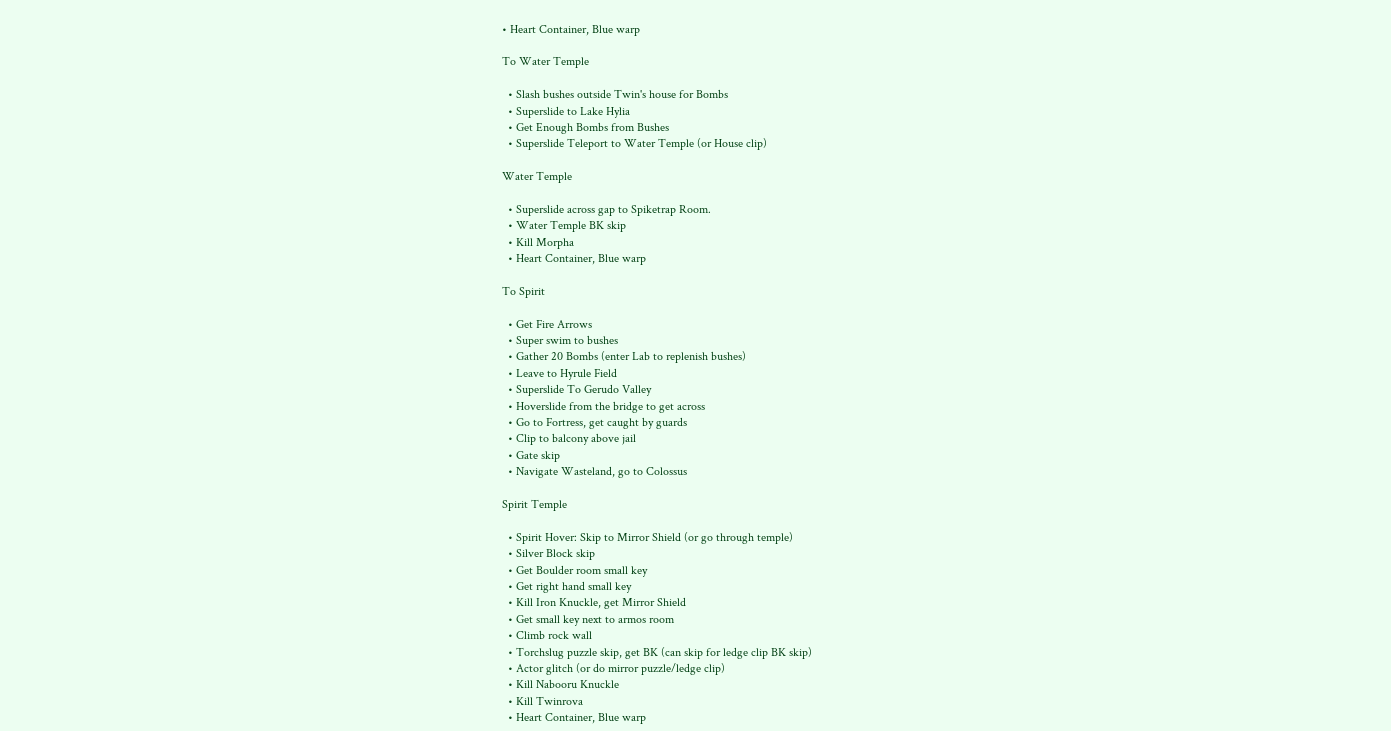• Heart Container, Blue warp

To Water Temple

  • Slash bushes outside Twin's house for Bombs
  • Superslide to Lake Hylia
  • Get Enough Bombs from Bushes
  • Superslide Teleport to Water Temple (or House clip)

Water Temple

  • Superslide across gap to Spiketrap Room.
  • Water Temple BK skip
  • Kill Morpha
  • Heart Container, Blue warp

To Spirit

  • Get Fire Arrows
  • Super swim to bushes
  • Gather 20 Bombs (enter Lab to replenish bushes)
  • Leave to Hyrule Field
  • Superslide To Gerudo Valley
  • Hoverslide from the bridge to get across
  • Go to Fortress, get caught by guards
  • Clip to balcony above jail
  • Gate skip
  • Navigate Wasteland, go to Colossus

Spirit Temple

  • Spirit Hover: Skip to Mirror Shield (or go through temple)
  • Silver Block skip
  • Get Boulder room small key
  • Get right hand small key
  • Kill Iron Knuckle, get Mirror Shield
  • Get small key next to armos room
  • Climb rock wall
  • Torchslug puzzle skip, get BK (can skip for ledge clip BK skip)
  • Actor glitch (or do mirror puzzle/ledge clip)
  • Kill Nabooru Knuckle
  • Kill Twinrova
  • Heart Container, Blue warp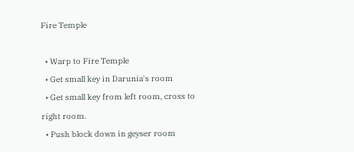Fire Temple

  • Warp to Fire Temple
  • Get small key in Darunia's room
  • Get small key from left room, cross to right room.
  • Push block down in geyser room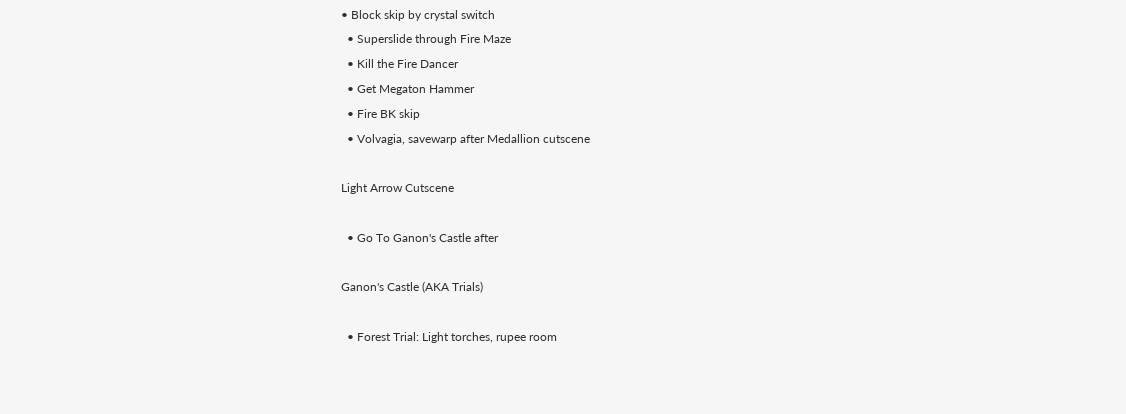• Block skip by crystal switch
  • Superslide through Fire Maze
  • Kill the Fire Dancer
  • Get Megaton Hammer
  • Fire BK skip
  • Volvagia, savewarp after Medallion cutscene

Light Arrow Cutscene

  • Go To Ganon's Castle after

Ganon's Castle (AKA Trials)

  • Forest Trial: Light torches, rupee room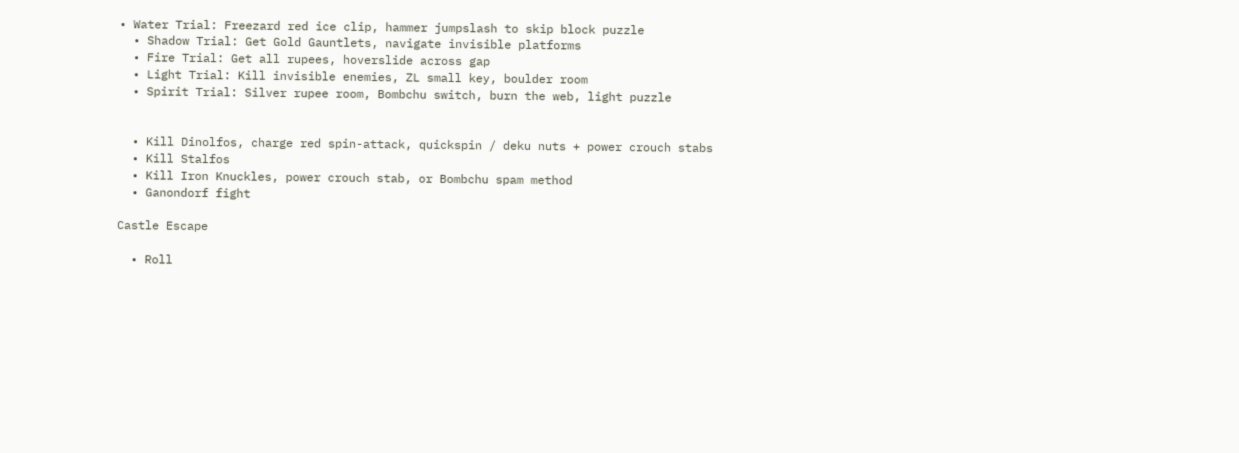• Water Trial: Freezard red ice clip, hammer jumpslash to skip block puzzle
  • Shadow Trial: Get Gold Gauntlets, navigate invisible platforms
  • Fire Trial: Get all rupees, hoverslide across gap
  • Light Trial: Kill invisible enemies, ZL small key, boulder room
  • Spirit Trial: Silver rupee room, Bombchu switch, burn the web, light puzzle


  • Kill Dinolfos, charge red spin-attack, quickspin / deku nuts + power crouch stabs
  • Kill Stalfos
  • Kill Iron Knuckles, power crouch stab, or Bombchu spam method
  • Ganondorf fight

Castle Escape

  • Roll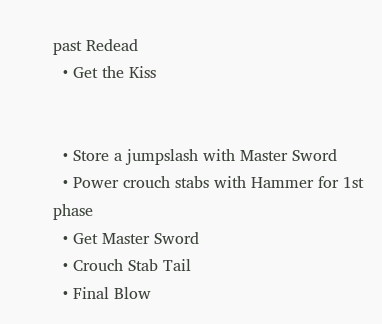past Redead
  • Get the Kiss


  • Store a jumpslash with Master Sword
  • Power crouch stabs with Hammer for 1st phase
  • Get Master Sword
  • Crouch Stab Tail
  • Final Blow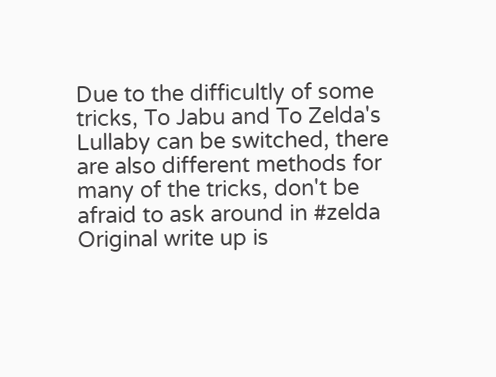Due to the difficultly of some tricks, To Jabu and To Zelda's Lullaby can be switched, there are also different methods for many of the tricks, don't be afraid to ask around in #zelda Original write up is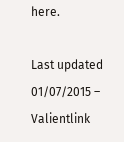here.

Last updated 01/07/2015 – Valientlink